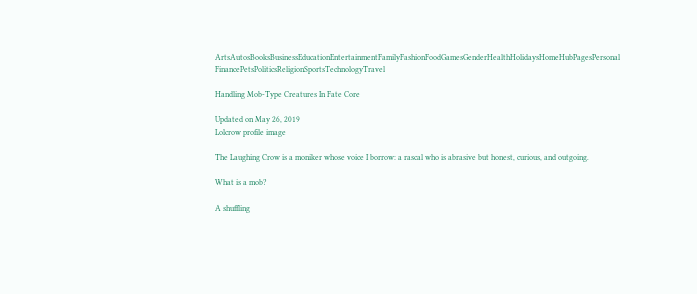ArtsAutosBooksBusinessEducationEntertainmentFamilyFashionFoodGamesGenderHealthHolidaysHomeHubPagesPersonal FinancePetsPoliticsReligionSportsTechnologyTravel

Handling Mob-Type Creatures In Fate Core

Updated on May 26, 2019
Lolcrow profile image

The Laughing Crow is a moniker whose voice I borrow: a rascal who is abrasive but honest, curious, and outgoing.

What is a mob?

A shuffling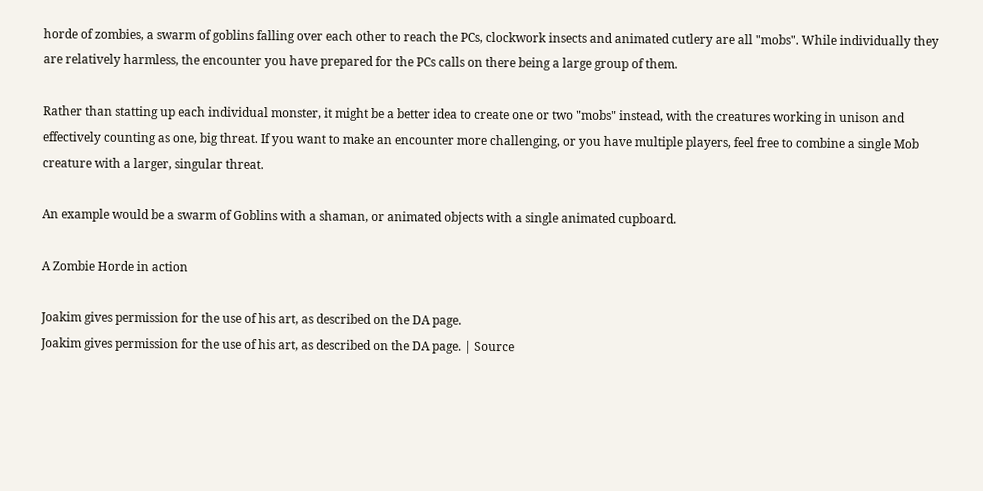horde of zombies, a swarm of goblins falling over each other to reach the PCs, clockwork insects and animated cutlery are all "mobs". While individually they are relatively harmless, the encounter you have prepared for the PCs calls on there being a large group of them.

Rather than statting up each individual monster, it might be a better idea to create one or two "mobs" instead, with the creatures working in unison and effectively counting as one, big threat. If you want to make an encounter more challenging, or you have multiple players, feel free to combine a single Mob creature with a larger, singular threat.

An example would be a swarm of Goblins with a shaman, or animated objects with a single animated cupboard.

A Zombie Horde in action

Joakim gives permission for the use of his art, as described on the DA page.
Joakim gives permission for the use of his art, as described on the DA page. | Source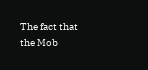The fact that the Mob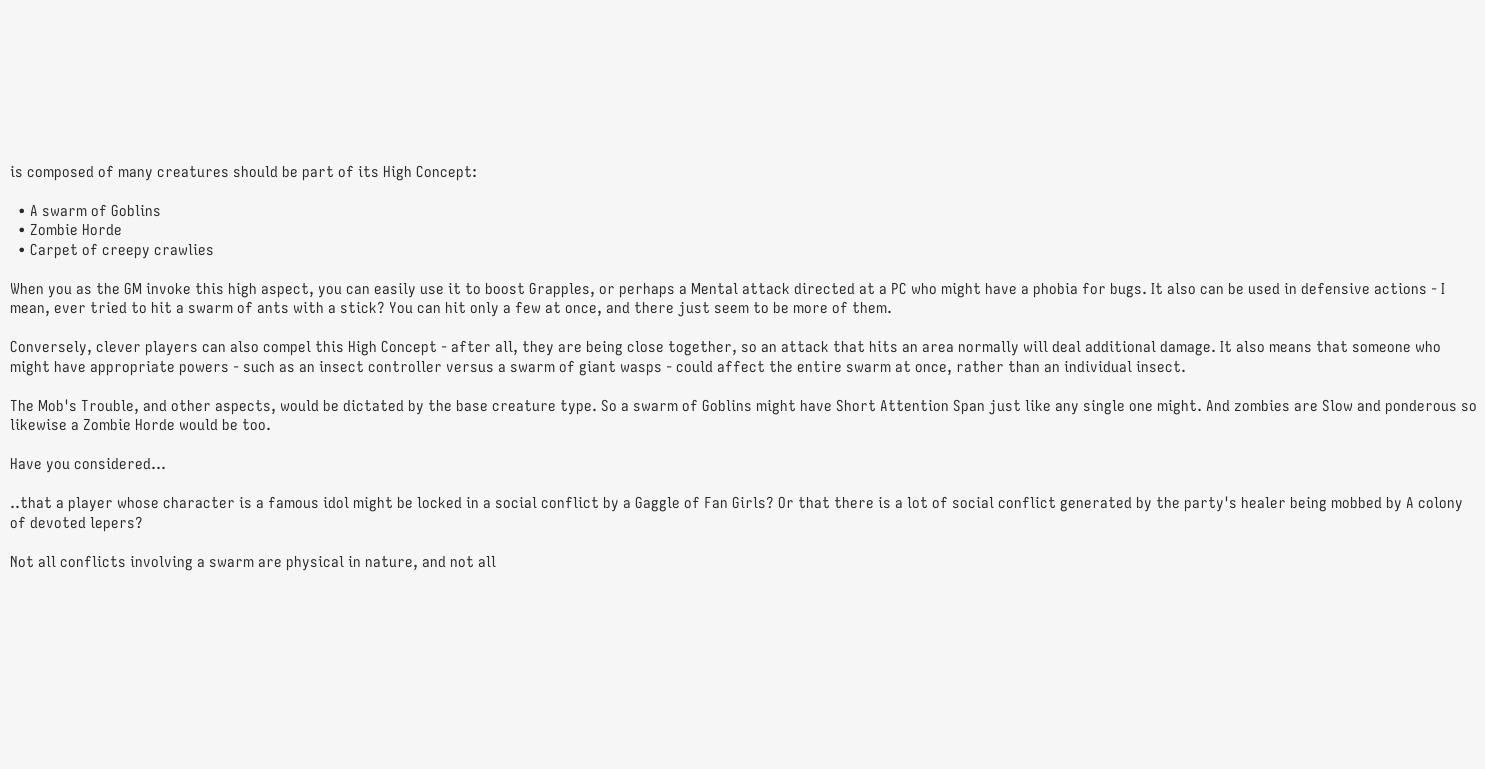is composed of many creatures should be part of its High Concept:

  • A swarm of Goblins
  • Zombie Horde
  • Carpet of creepy crawlies

When you as the GM invoke this high aspect, you can easily use it to boost Grapples, or perhaps a Mental attack directed at a PC who might have a phobia for bugs. It also can be used in defensive actions - I mean, ever tried to hit a swarm of ants with a stick? You can hit only a few at once, and there just seem to be more of them.

Conversely, clever players can also compel this High Concept - after all, they are being close together, so an attack that hits an area normally will deal additional damage. It also means that someone who might have appropriate powers - such as an insect controller versus a swarm of giant wasps - could affect the entire swarm at once, rather than an individual insect.

The Mob's Trouble, and other aspects, would be dictated by the base creature type. So a swarm of Goblins might have Short Attention Span just like any single one might. And zombies are Slow and ponderous so likewise a Zombie Horde would be too.

Have you considered...

..that a player whose character is a famous idol might be locked in a social conflict by a Gaggle of Fan Girls? Or that there is a lot of social conflict generated by the party's healer being mobbed by A colony of devoted lepers?

Not all conflicts involving a swarm are physical in nature, and not all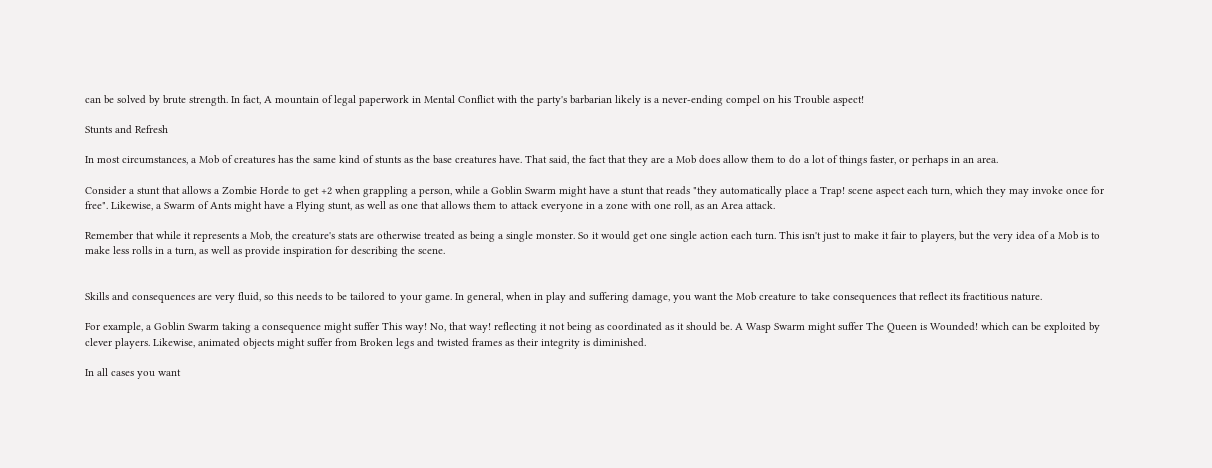can be solved by brute strength. In fact, A mountain of legal paperwork in Mental Conflict with the party's barbarian likely is a never-ending compel on his Trouble aspect!

Stunts and Refresh

In most circumstances, a Mob of creatures has the same kind of stunts as the base creatures have. That said, the fact that they are a Mob does allow them to do a lot of things faster, or perhaps in an area.

Consider a stunt that allows a Zombie Horde to get +2 when grappling a person, while a Goblin Swarm might have a stunt that reads "they automatically place a Trap! scene aspect each turn, which they may invoke once for free". Likewise, a Swarm of Ants might have a Flying stunt, as well as one that allows them to attack everyone in a zone with one roll, as an Area attack.

Remember that while it represents a Mob, the creature's stats are otherwise treated as being a single monster. So it would get one single action each turn. This isn't just to make it fair to players, but the very idea of a Mob is to make less rolls in a turn, as well as provide inspiration for describing the scene.


Skills and consequences are very fluid, so this needs to be tailored to your game. In general, when in play and suffering damage, you want the Mob creature to take consequences that reflect its fractitious nature.

For example, a Goblin Swarm taking a consequence might suffer This way! No, that way! reflecting it not being as coordinated as it should be. A Wasp Swarm might suffer The Queen is Wounded! which can be exploited by clever players. Likewise, animated objects might suffer from Broken legs and twisted frames as their integrity is diminished.

In all cases you want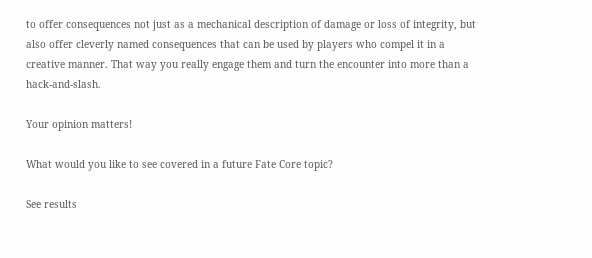to offer consequences not just as a mechanical description of damage or loss of integrity, but also offer cleverly named consequences that can be used by players who compel it in a creative manner. That way you really engage them and turn the encounter into more than a hack-and-slash.

Your opinion matters!

What would you like to see covered in a future Fate Core topic?

See results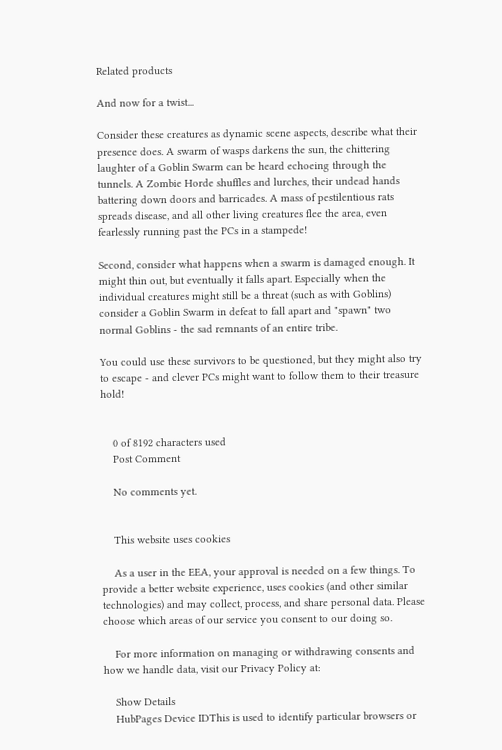Related products

And now for a twist...

Consider these creatures as dynamic scene aspects, describe what their presence does. A swarm of wasps darkens the sun, the chittering laughter of a Goblin Swarm can be heard echoeing through the tunnels. A Zombie Horde shuffles and lurches, their undead hands battering down doors and barricades. A mass of pestilentious rats spreads disease, and all other living creatures flee the area, even fearlessly running past the PCs in a stampede!

Second, consider what happens when a swarm is damaged enough. It might thin out, but eventually it falls apart. Especially when the individual creatures might still be a threat (such as with Goblins) consider a Goblin Swarm in defeat to fall apart and "spawn" two normal Goblins - the sad remnants of an entire tribe.

You could use these survivors to be questioned, but they might also try to escape - and clever PCs might want to follow them to their treasure hold!


    0 of 8192 characters used
    Post Comment

    No comments yet.


    This website uses cookies

    As a user in the EEA, your approval is needed on a few things. To provide a better website experience, uses cookies (and other similar technologies) and may collect, process, and share personal data. Please choose which areas of our service you consent to our doing so.

    For more information on managing or withdrawing consents and how we handle data, visit our Privacy Policy at:

    Show Details
    HubPages Device IDThis is used to identify particular browsers or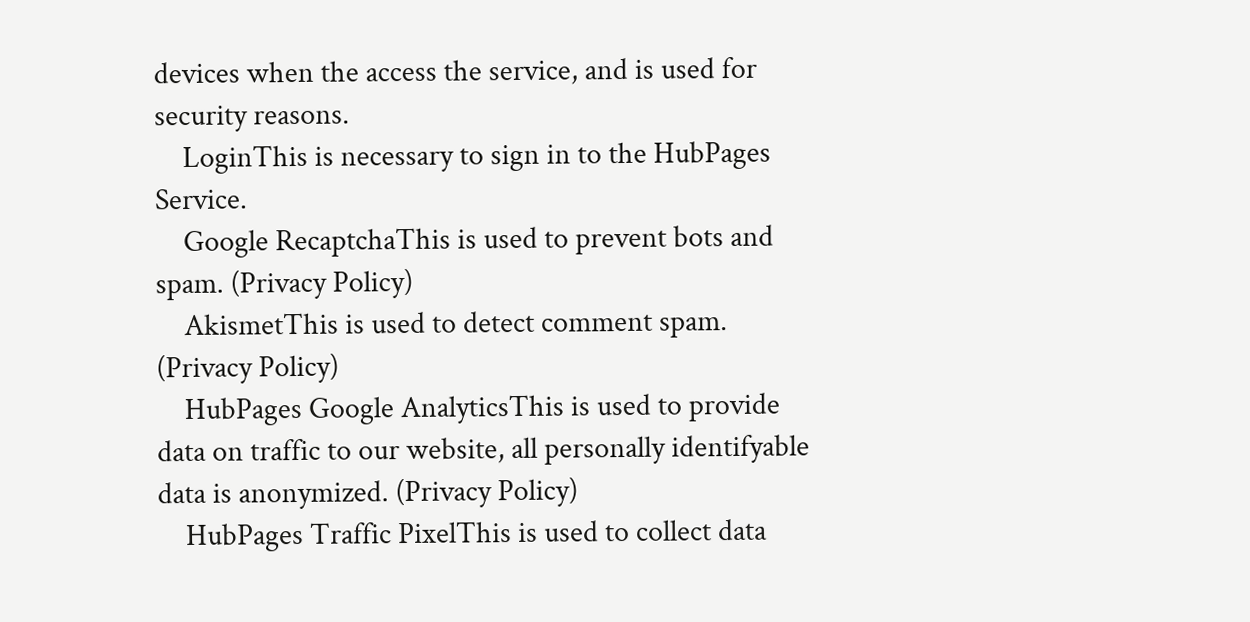devices when the access the service, and is used for security reasons.
    LoginThis is necessary to sign in to the HubPages Service.
    Google RecaptchaThis is used to prevent bots and spam. (Privacy Policy)
    AkismetThis is used to detect comment spam. (Privacy Policy)
    HubPages Google AnalyticsThis is used to provide data on traffic to our website, all personally identifyable data is anonymized. (Privacy Policy)
    HubPages Traffic PixelThis is used to collect data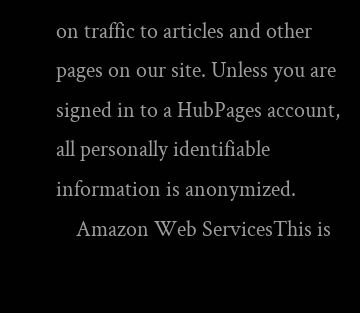on traffic to articles and other pages on our site. Unless you are signed in to a HubPages account, all personally identifiable information is anonymized.
    Amazon Web ServicesThis is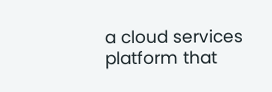a cloud services platform that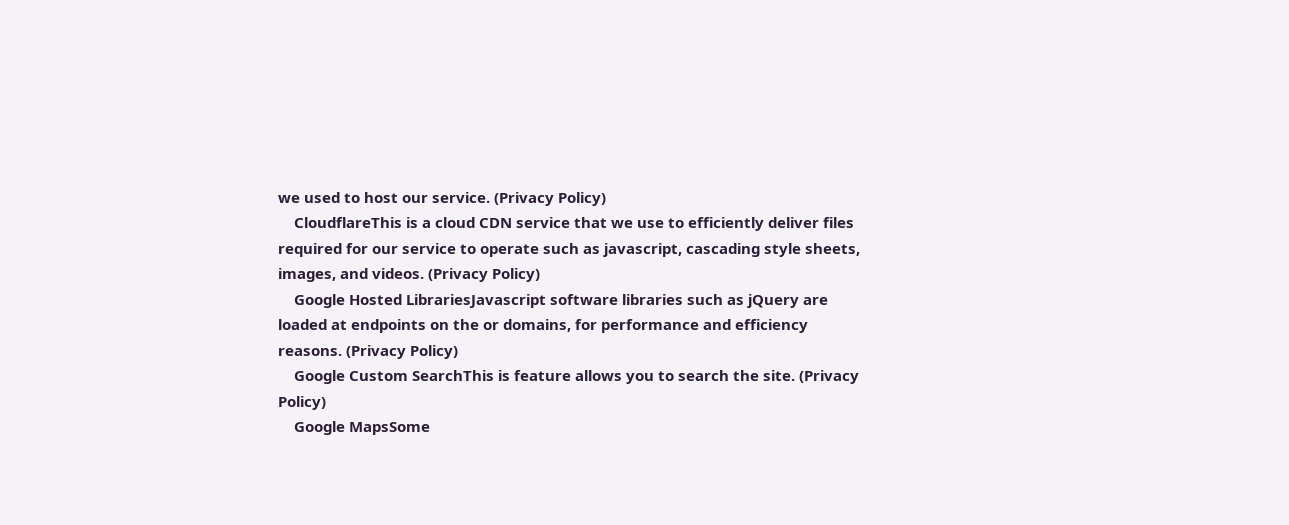we used to host our service. (Privacy Policy)
    CloudflareThis is a cloud CDN service that we use to efficiently deliver files required for our service to operate such as javascript, cascading style sheets, images, and videos. (Privacy Policy)
    Google Hosted LibrariesJavascript software libraries such as jQuery are loaded at endpoints on the or domains, for performance and efficiency reasons. (Privacy Policy)
    Google Custom SearchThis is feature allows you to search the site. (Privacy Policy)
    Google MapsSome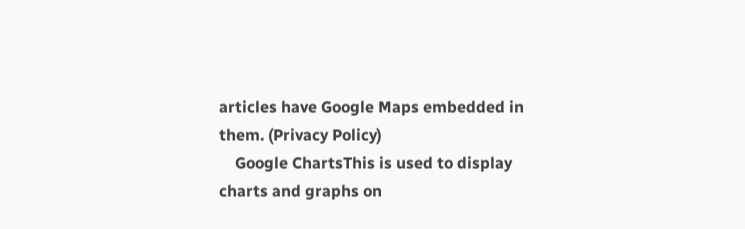articles have Google Maps embedded in them. (Privacy Policy)
    Google ChartsThis is used to display charts and graphs on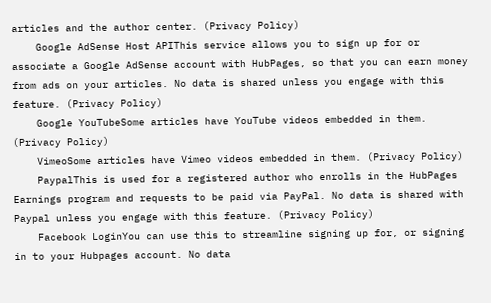articles and the author center. (Privacy Policy)
    Google AdSense Host APIThis service allows you to sign up for or associate a Google AdSense account with HubPages, so that you can earn money from ads on your articles. No data is shared unless you engage with this feature. (Privacy Policy)
    Google YouTubeSome articles have YouTube videos embedded in them. (Privacy Policy)
    VimeoSome articles have Vimeo videos embedded in them. (Privacy Policy)
    PaypalThis is used for a registered author who enrolls in the HubPages Earnings program and requests to be paid via PayPal. No data is shared with Paypal unless you engage with this feature. (Privacy Policy)
    Facebook LoginYou can use this to streamline signing up for, or signing in to your Hubpages account. No data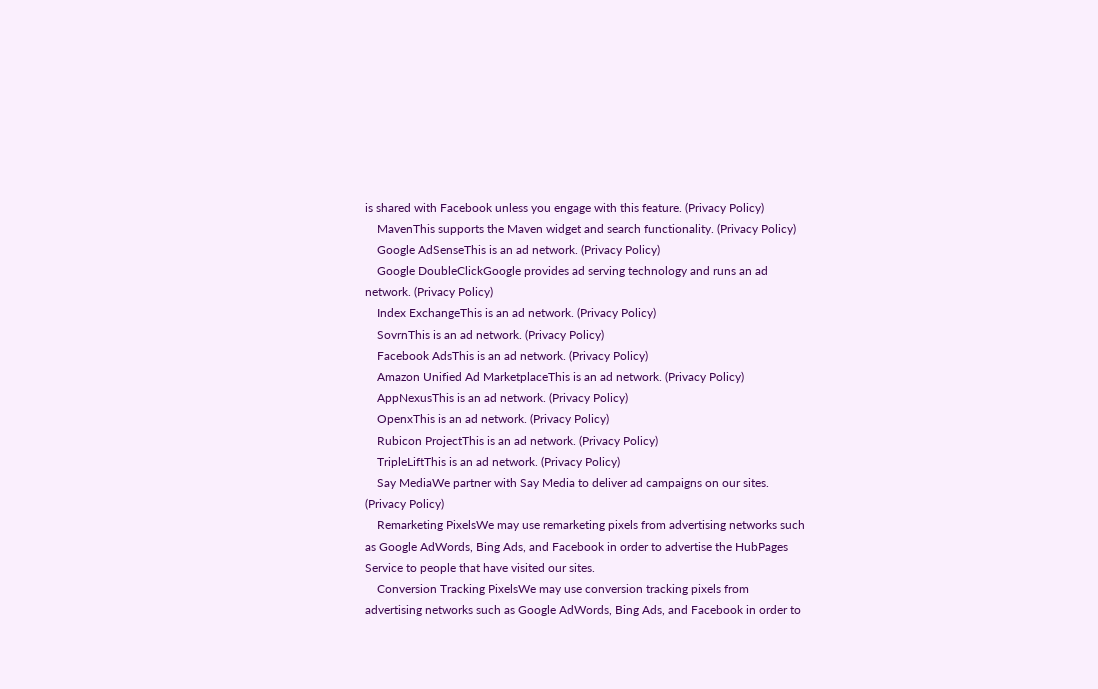is shared with Facebook unless you engage with this feature. (Privacy Policy)
    MavenThis supports the Maven widget and search functionality. (Privacy Policy)
    Google AdSenseThis is an ad network. (Privacy Policy)
    Google DoubleClickGoogle provides ad serving technology and runs an ad network. (Privacy Policy)
    Index ExchangeThis is an ad network. (Privacy Policy)
    SovrnThis is an ad network. (Privacy Policy)
    Facebook AdsThis is an ad network. (Privacy Policy)
    Amazon Unified Ad MarketplaceThis is an ad network. (Privacy Policy)
    AppNexusThis is an ad network. (Privacy Policy)
    OpenxThis is an ad network. (Privacy Policy)
    Rubicon ProjectThis is an ad network. (Privacy Policy)
    TripleLiftThis is an ad network. (Privacy Policy)
    Say MediaWe partner with Say Media to deliver ad campaigns on our sites. (Privacy Policy)
    Remarketing PixelsWe may use remarketing pixels from advertising networks such as Google AdWords, Bing Ads, and Facebook in order to advertise the HubPages Service to people that have visited our sites.
    Conversion Tracking PixelsWe may use conversion tracking pixels from advertising networks such as Google AdWords, Bing Ads, and Facebook in order to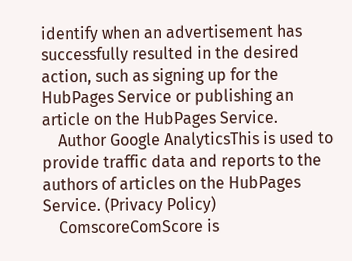identify when an advertisement has successfully resulted in the desired action, such as signing up for the HubPages Service or publishing an article on the HubPages Service.
    Author Google AnalyticsThis is used to provide traffic data and reports to the authors of articles on the HubPages Service. (Privacy Policy)
    ComscoreComScore is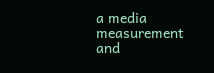a media measurement and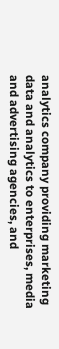analytics company providing marketing data and analytics to enterprises, media and advertising agencies, and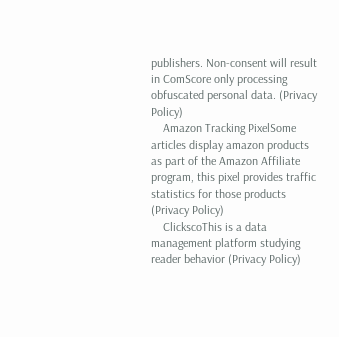publishers. Non-consent will result in ComScore only processing obfuscated personal data. (Privacy Policy)
    Amazon Tracking PixelSome articles display amazon products as part of the Amazon Affiliate program, this pixel provides traffic statistics for those products (Privacy Policy)
    ClickscoThis is a data management platform studying reader behavior (Privacy Policy)